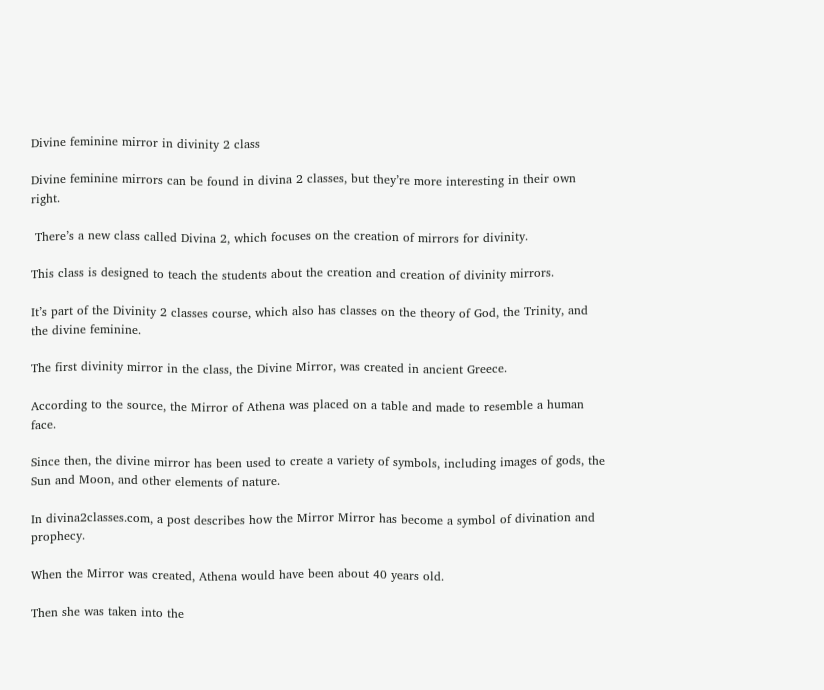Divine feminine mirror in divinity 2 class

Divine feminine mirrors can be found in divina 2 classes, but they’re more interesting in their own right.

 There’s a new class called Divina 2, which focuses on the creation of mirrors for divinity.

This class is designed to teach the students about the creation and creation of divinity mirrors.

It’s part of the Divinity 2 classes course, which also has classes on the theory of God, the Trinity, and the divine feminine.

The first divinity mirror in the class, the Divine Mirror, was created in ancient Greece.

According to the source, the Mirror of Athena was placed on a table and made to resemble a human face.

Since then, the divine mirror has been used to create a variety of symbols, including images of gods, the Sun and Moon, and other elements of nature.

In divina2classes.com, a post describes how the Mirror Mirror has become a symbol of divination and prophecy.

When the Mirror was created, Athena would have been about 40 years old.

Then she was taken into the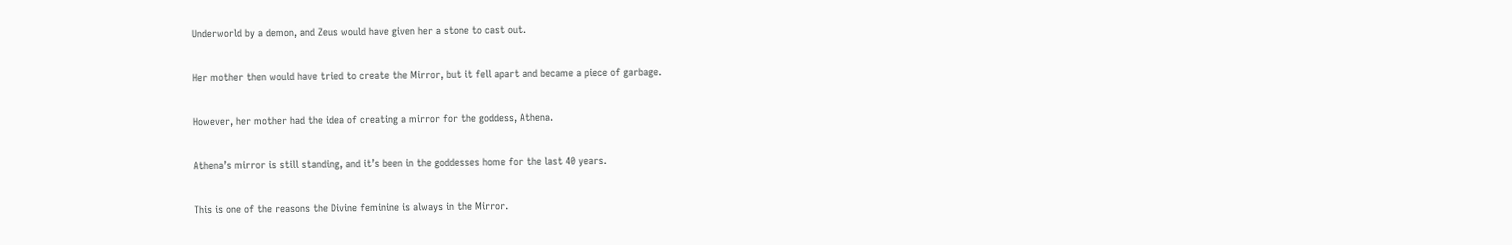Underworld by a demon, and Zeus would have given her a stone to cast out.

Her mother then would have tried to create the Mirror, but it fell apart and became a piece of garbage.

However, her mother had the idea of creating a mirror for the goddess, Athena.

Athena’s mirror is still standing, and it’s been in the goddesses home for the last 40 years.

This is one of the reasons the Divine feminine is always in the Mirror.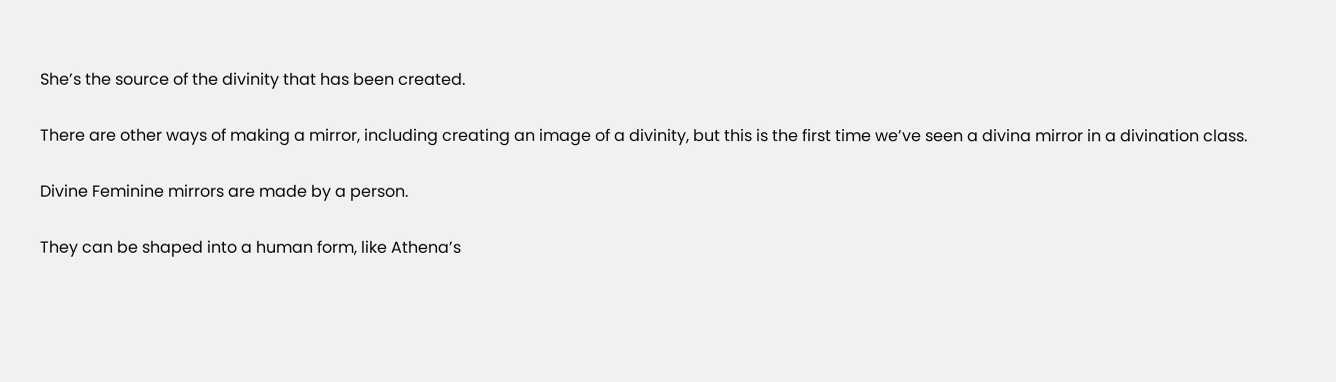She’s the source of the divinity that has been created.

There are other ways of making a mirror, including creating an image of a divinity, but this is the first time we’ve seen a divina mirror in a divination class.

Divine Feminine mirrors are made by a person.

They can be shaped into a human form, like Athena’s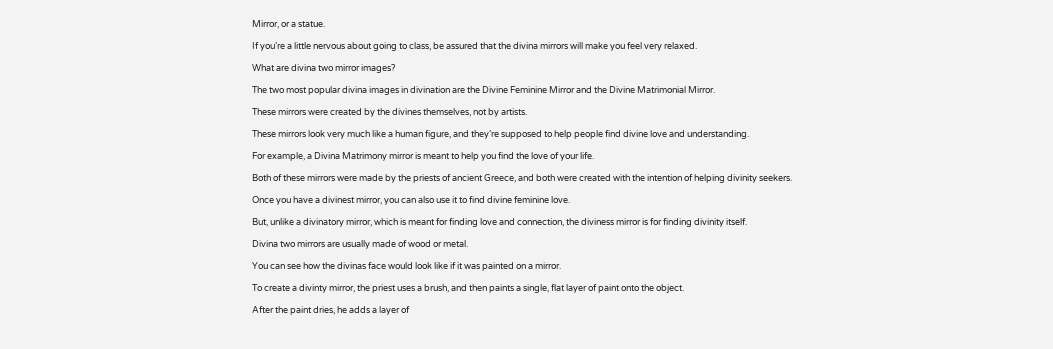Mirror, or a statue.

If you’re a little nervous about going to class, be assured that the divina mirrors will make you feel very relaxed.

What are divina two mirror images?

The two most popular divina images in divination are the Divine Feminine Mirror and the Divine Matrimonial Mirror.

These mirrors were created by the divines themselves, not by artists.

These mirrors look very much like a human figure, and they’re supposed to help people find divine love and understanding.

For example, a Divina Matrimony mirror is meant to help you find the love of your life.

Both of these mirrors were made by the priests of ancient Greece, and both were created with the intention of helping divinity seekers.

Once you have a divinest mirror, you can also use it to find divine feminine love.

But, unlike a divinatory mirror, which is meant for finding love and connection, the diviness mirror is for finding divinity itself.

Divina two mirrors are usually made of wood or metal.

You can see how the divinas face would look like if it was painted on a mirror.

To create a divinty mirror, the priest uses a brush, and then paints a single, flat layer of paint onto the object.

After the paint dries, he adds a layer of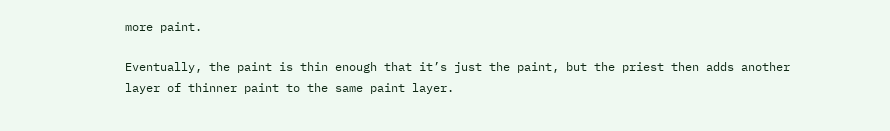more paint.

Eventually, the paint is thin enough that it’s just the paint, but the priest then adds another layer of thinner paint to the same paint layer.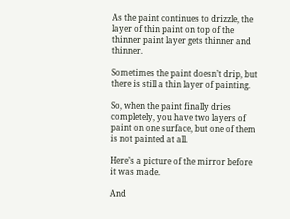As the paint continues to drizzle, the layer of thin paint on top of the thinner paint layer gets thinner and thinner.

Sometimes the paint doesn’t drip, but there is still a thin layer of painting.

So, when the paint finally dries completely, you have two layers of paint on one surface, but one of them is not painted at all.

Here’s a picture of the mirror before it was made.

And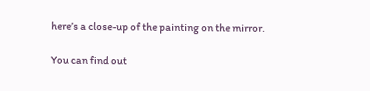here’s a close-up of the painting on the mirror.

You can find out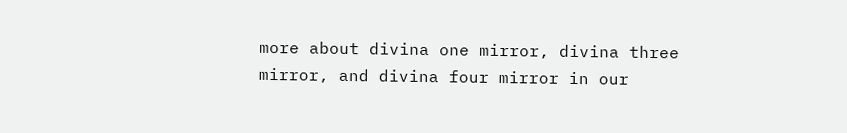more about divina one mirror, divina three mirror, and divina four mirror in our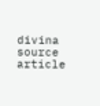divina source article